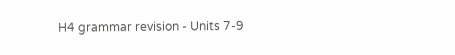H4 grammar revision - Units 7-9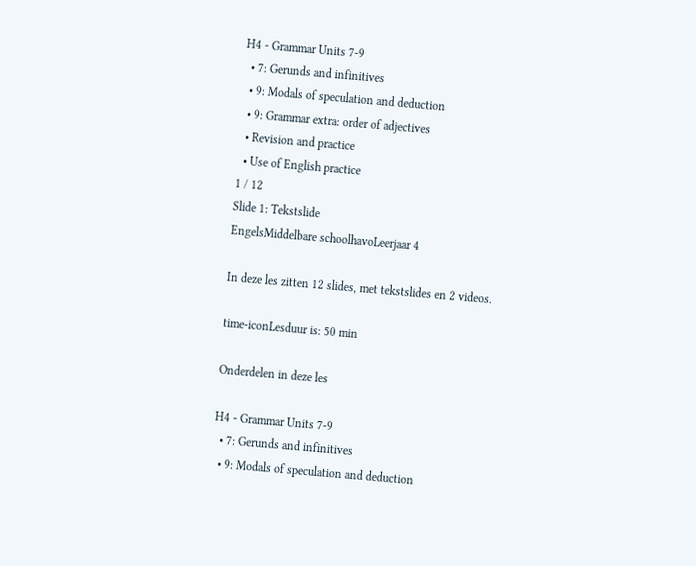H4 - Grammar Units 7-9
  • 7: Gerunds and infinitives
  • 9: Modals of speculation and deduction
  • 9: Grammar extra: order of adjectives
  • Revision and practice
  • Use of English practice
1 / 12
Slide 1: Tekstslide
EngelsMiddelbare schoolhavoLeerjaar 4

In deze les zitten 12 slides, met tekstslides en 2 videos.

time-iconLesduur is: 50 min

Onderdelen in deze les

H4 - Grammar Units 7-9
  • 7: Gerunds and infinitives
  • 9: Modals of speculation and deduction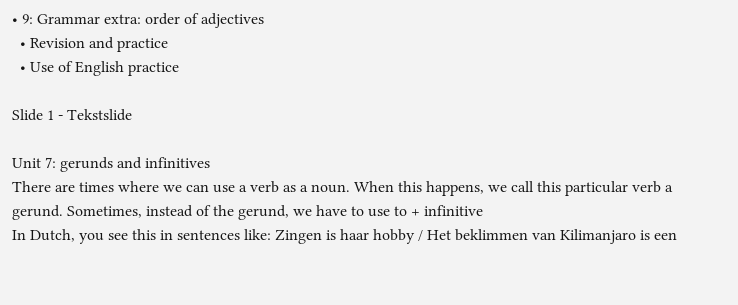• 9: Grammar extra: order of adjectives
  • Revision and practice
  • Use of English practice

Slide 1 - Tekstslide

Unit 7: gerunds and infinitives
There are times where we can use a verb as a noun. When this happens, we call this particular verb a gerund. Sometimes, instead of the gerund, we have to use to + infinitive
In Dutch, you see this in sentences like: Zingen is haar hobby / Het beklimmen van Kilimanjaro is een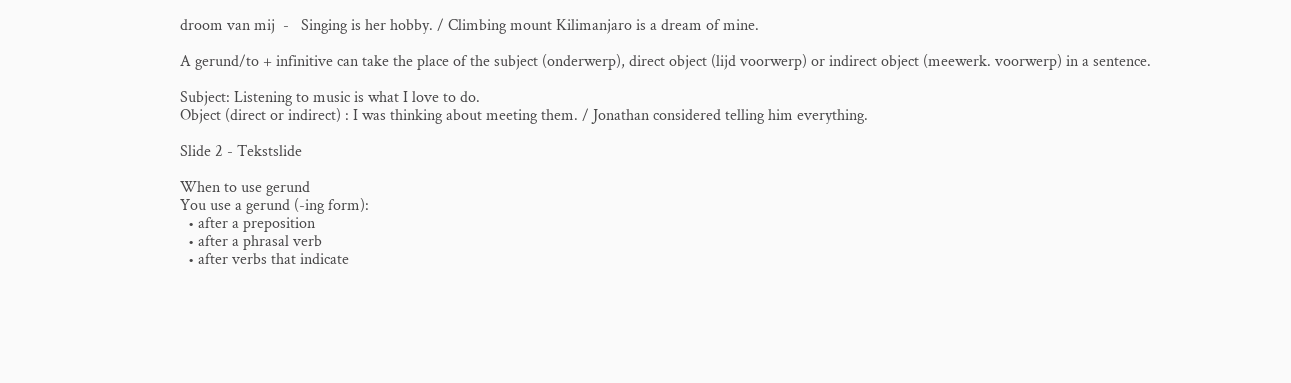droom van mij  -   Singing is her hobby. / Climbing mount Kilimanjaro is a dream of mine.

A gerund/to + infinitive can take the place of the subject (onderwerp), direct object (lijd voorwerp) or indirect object (meewerk. voorwerp) in a sentence.

Subject: Listening to music is what I love to do.
Object (direct or indirect) : I was thinking about meeting them. / Jonathan considered telling him everything.

Slide 2 - Tekstslide

When to use gerund
You use a gerund (-ing form):
  • after a preposition
  • after a phrasal verb
  • after verbs that indicate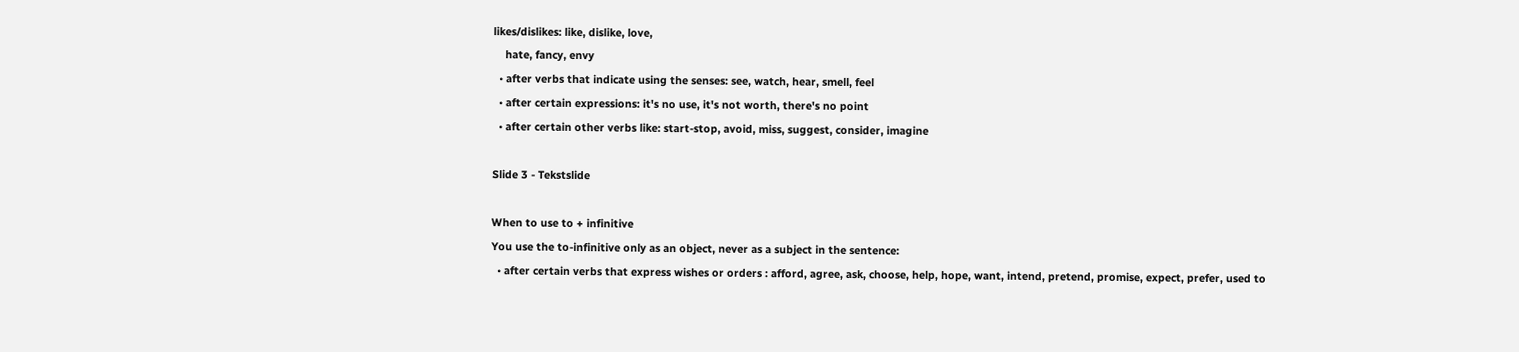likes/dislikes: like, dislike, love,
    hate, fancy, envy
  • after verbs that indicate using the senses: see, watch, hear, smell, feel
  • after certain expressions: it's no use, it's not worth, there's no point
  • after certain other verbs like: start-stop, avoid, miss, suggest, consider, imagine

Slide 3 - Tekstslide

When to use to + infinitive
You use the to-infinitive only as an object, never as a subject in the sentence:
  • after certain verbs that express wishes or orders : afford, agree, ask, choose, help, hope, want, intend, pretend, promise, expect, prefer, used to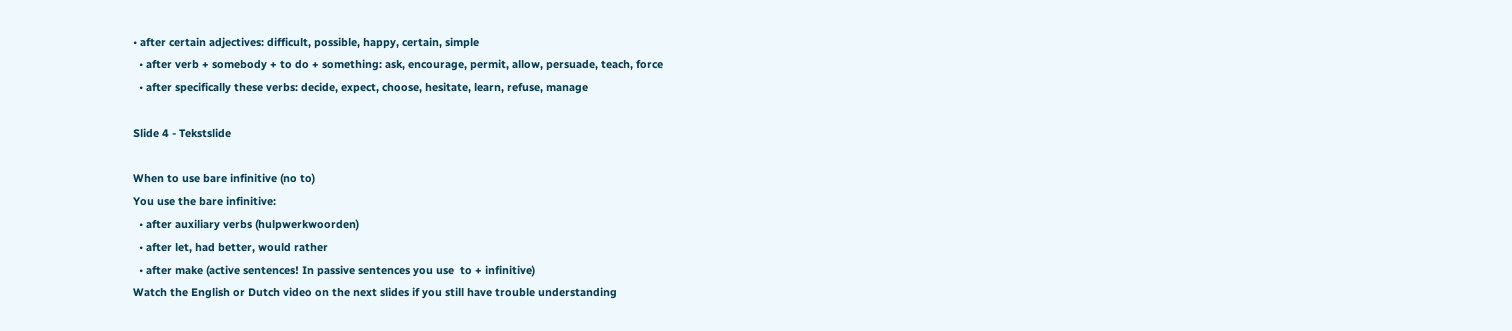• after certain adjectives: difficult, possible, happy, certain, simple
  • after verb + somebody + to do + something: ask, encourage, permit, allow, persuade, teach, force
  • after specifically these verbs: decide, expect, choose, hesitate, learn, refuse, manage

Slide 4 - Tekstslide

When to use bare infinitive (no to)
You use the bare infinitive:
  • after auxiliary verbs (hulpwerkwoorden)
  • after let, had better, would rather
  • after make (active sentences! In passive sentences you use  to + infinitive)
Watch the English or Dutch video on the next slides if you still have trouble understanding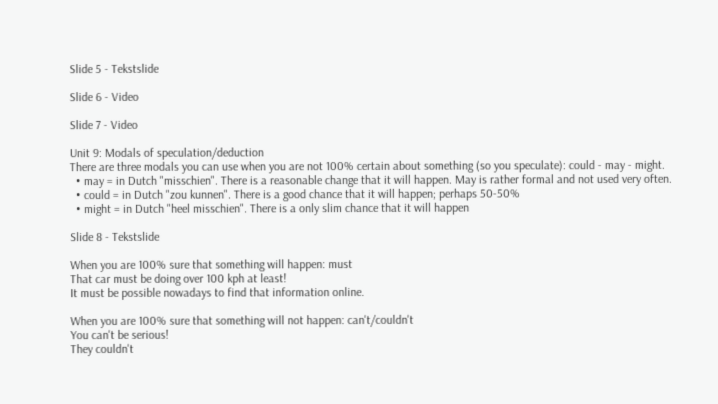Slide 5 - Tekstslide

Slide 6 - Video

Slide 7 - Video

Unit 9: Modals of speculation/deduction
There are three modals you can use when you are not 100% certain about something (so you speculate): could - may - might.
  • may = in Dutch "misschien". There is a reasonable change that it will happen. May is rather formal and not used very often.
  • could = in Dutch "zou kunnen". There is a good chance that it will happen; perhaps 50-50%
  • might = in Dutch "heel misschien". There is a only slim chance that it will happen

Slide 8 - Tekstslide

When you are 100% sure that something will happen: must
That car must be doing over 100 kph at least!
It must be possible nowadays to find that information online.

When you are 100% sure that something will not happen: can't/couldn't
You can't be serious!
They couldn't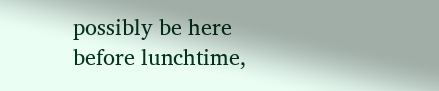possibly be here before lunchtime,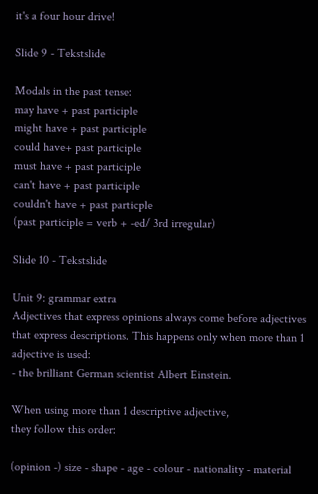it's a four hour drive!

Slide 9 - Tekstslide

Modals in the past tense:
may have + past participle
might have + past participle
could have+ past participle
must have + past participle
can't have + past participle
couldn't have + past particple
(past participle = verb + -ed/ 3rd irregular)

Slide 10 - Tekstslide

Unit 9: grammar extra
Adjectives that express opinions always come before adjectives that express descriptions. This happens only when more than 1 adjective is used:
- the brilliant German scientist Albert Einstein.

When using more than 1 descriptive adjective,
they follow this order:

(opinion -) size - shape - age - colour - nationality - material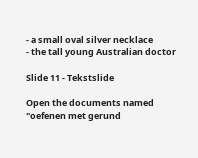- a small oval silver necklace
- the tall young Australian doctor

Slide 11 - Tekstslide

Open the documents named "oefenen met gerund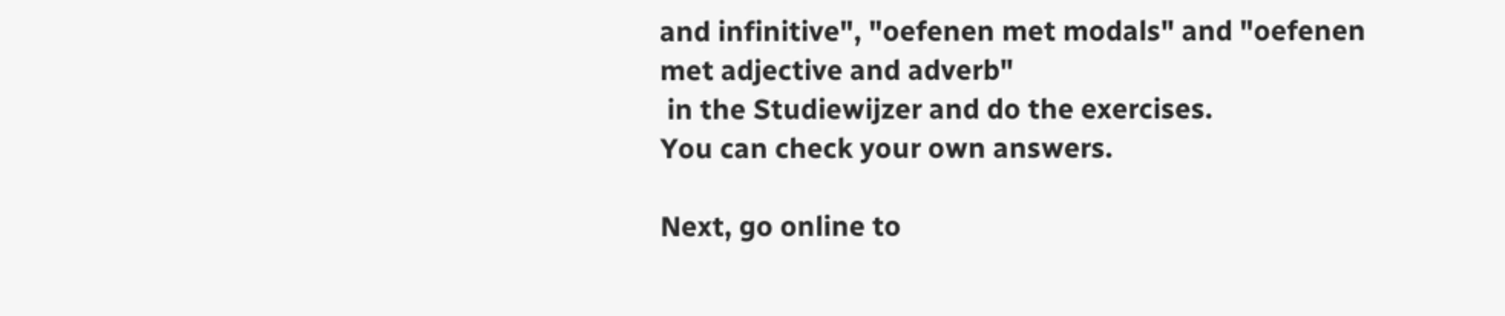and infinitive", "oefenen met modals" and "oefenen met adjective and adverb"
 in the Studiewijzer and do the exercises.
You can check your own answers.

Next, go online to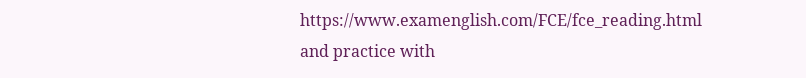https://www.examenglish.com/FCE/fce_reading.html  and practice with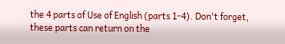the 4 parts of Use of English (parts 1-4). Don't forget, these parts can return on the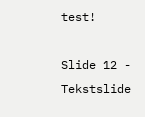test!

Slide 12 - Tekstslide